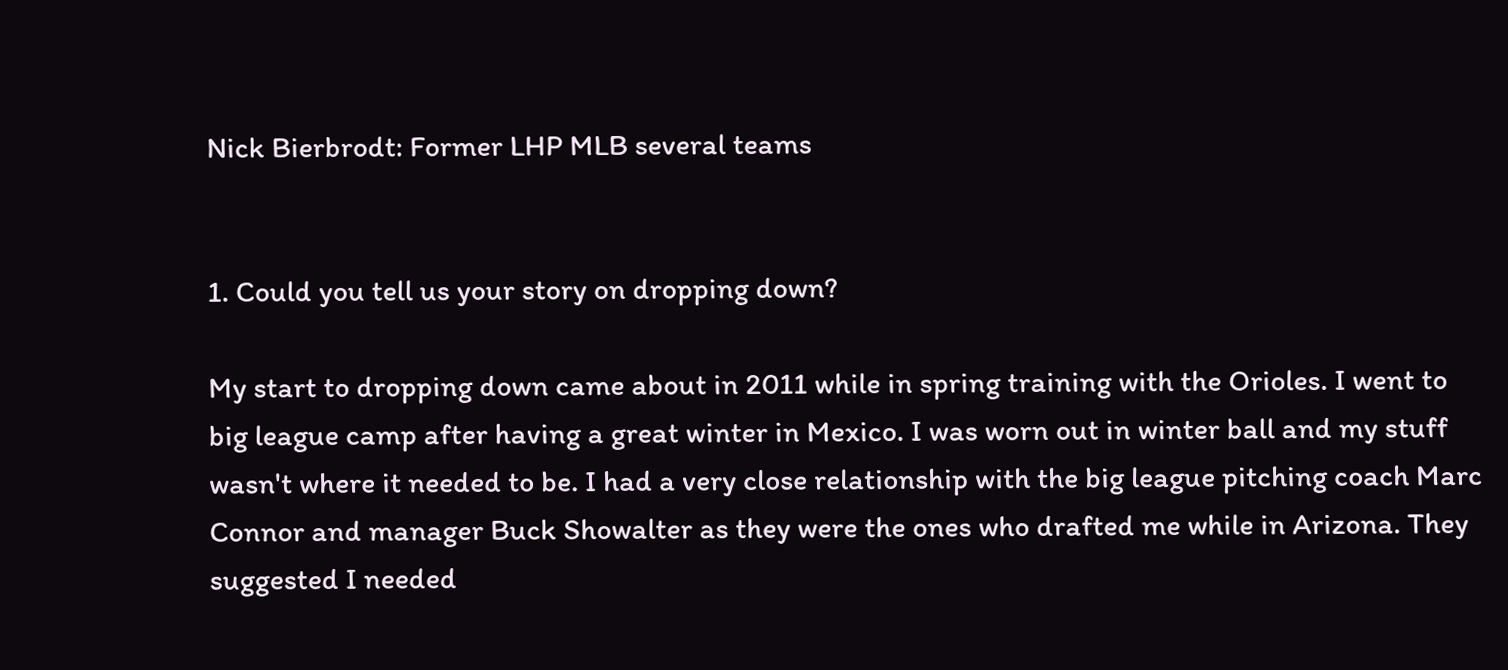Nick Bierbrodt: Former LHP MLB several teams


1. Could you tell us your story on dropping down?

My start to dropping down came about in 2011 while in spring training with the Orioles. I went to big league camp after having a great winter in Mexico. I was worn out in winter ball and my stuff wasn't where it needed to be. I had a very close relationship with the big league pitching coach Marc Connor and manager Buck Showalter as they were the ones who drafted me while in Arizona. They suggested I needed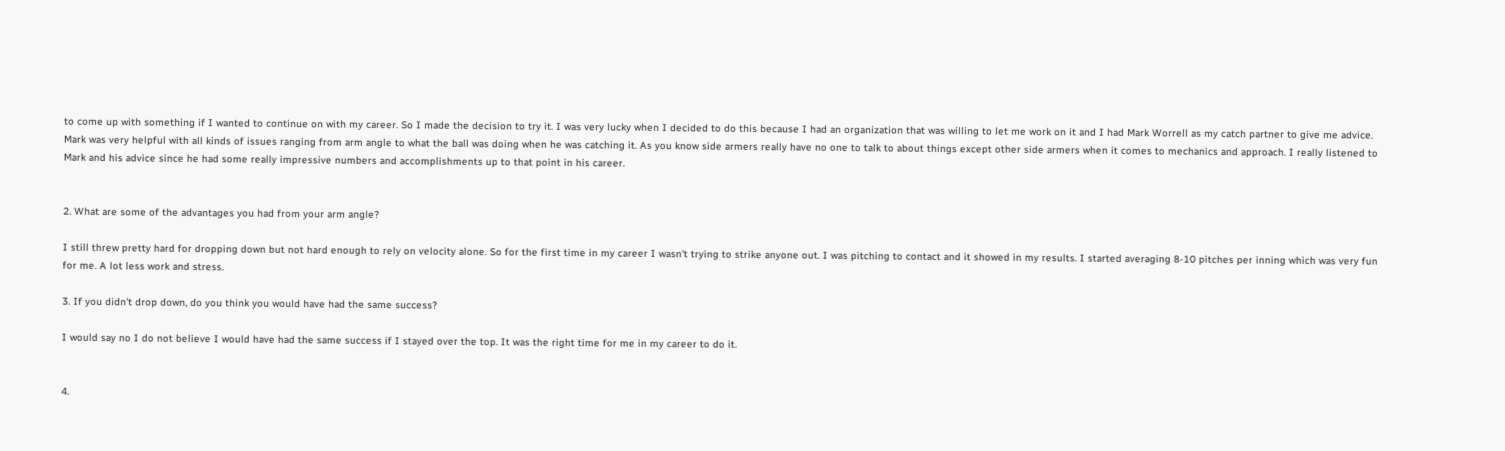to come up with something if I wanted to continue on with my career. So I made the decision to try it. I was very lucky when I decided to do this because I had an organization that was willing to let me work on it and I had Mark Worrell as my catch partner to give me advice. Mark was very helpful with all kinds of issues ranging from arm angle to what the ball was doing when he was catching it. As you know side armers really have no one to talk to about things except other side armers when it comes to mechanics and approach. I really listened to Mark and his advice since he had some really impressive numbers and accomplishments up to that point in his career.


2. What are some of the advantages you had from your arm angle?

I still threw pretty hard for dropping down but not hard enough to rely on velocity alone. So for the first time in my career I wasn't trying to strike anyone out. I was pitching to contact and it showed in my results. I started averaging 8-10 pitches per inning which was very fun for me. A lot less work and stress.

3. If you didn't drop down, do you think you would have had the same success?

I would say no I do not believe I would have had the same success if I stayed over the top. It was the right time for me in my career to do it.


4.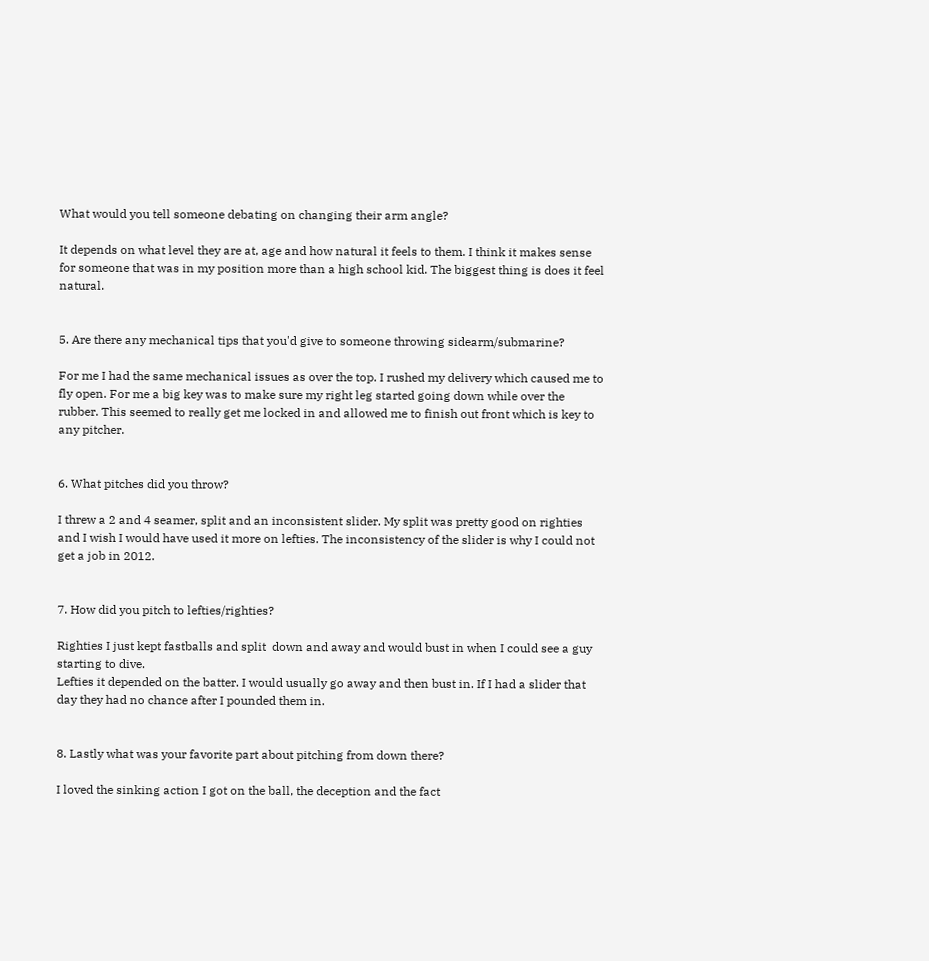What would you tell someone debating on changing their arm angle?

It depends on what level they are at, age and how natural it feels to them. I think it makes sense for someone that was in my position more than a high school kid. The biggest thing is does it feel natural.


5. Are there any mechanical tips that you'd give to someone throwing sidearm/submarine?

For me I had the same mechanical issues as over the top. I rushed my delivery which caused me to fly open. For me a big key was to make sure my right leg started going down while over the rubber. This seemed to really get me locked in and allowed me to finish out front which is key to any pitcher.


6. What pitches did you throw?

I threw a 2 and 4 seamer, split and an inconsistent slider. My split was pretty good on righties and I wish I would have used it more on lefties. The inconsistency of the slider is why I could not get a job in 2012.


7. How did you pitch to lefties/righties?

Righties I just kept fastballs and split  down and away and would bust in when I could see a guy starting to dive.
Lefties it depended on the batter. I would usually go away and then bust in. If I had a slider that day they had no chance after I pounded them in.


8. Lastly what was your favorite part about pitching from down there?

I loved the sinking action I got on the ball, the deception and the fact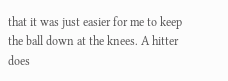that it was just easier for me to keep the ball down at the knees. A hitter does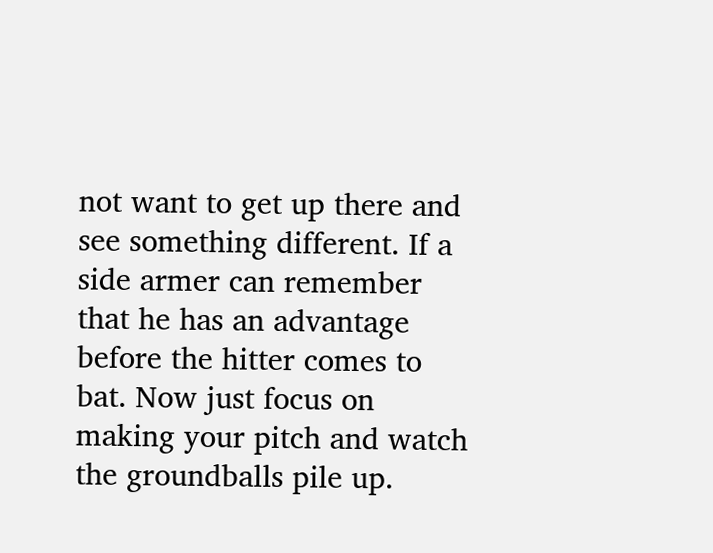not want to get up there and see something different. If a side armer can remember that he has an advantage before the hitter comes to bat. Now just focus on making your pitch and watch the groundballs pile up.